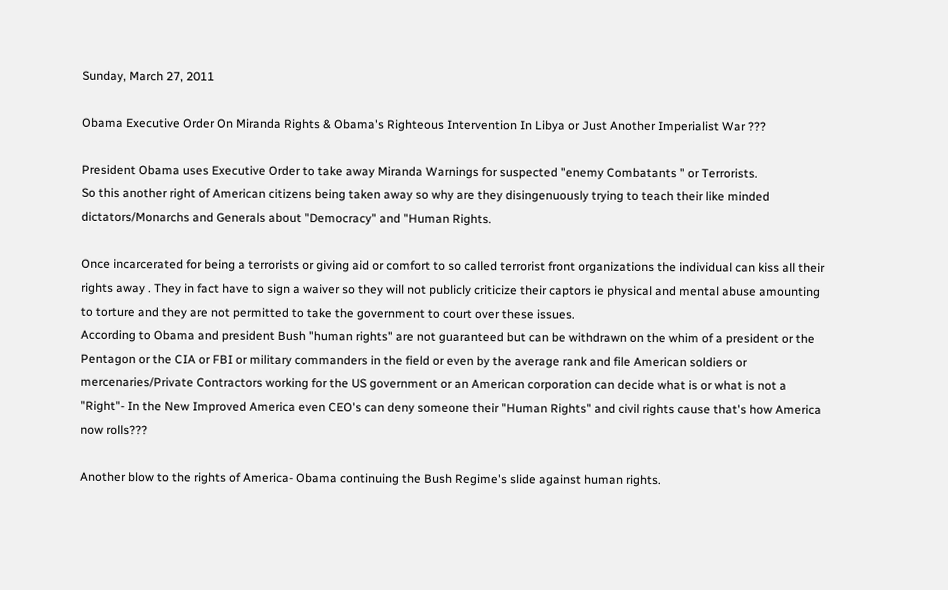Sunday, March 27, 2011

Obama Executive Order On Miranda Rights & Obama's Righteous Intervention In Libya or Just Another Imperialist War ???

President Obama uses Executive Order to take away Miranda Warnings for suspected "enemy Combatants " or Terrorists.
So this another right of American citizens being taken away so why are they disingenuously trying to teach their like minded dictators/Monarchs and Generals about "Democracy" and "Human Rights.

Once incarcerated for being a terrorists or giving aid or comfort to so called terrorist front organizations the individual can kiss all their rights away . They in fact have to sign a waiver so they will not publicly criticize their captors ie physical and mental abuse amounting to torture and they are not permitted to take the government to court over these issues.
According to Obama and president Bush "human rights" are not guaranteed but can be withdrawn on the whim of a president or the Pentagon or the CIA or FBI or military commanders in the field or even by the average rank and file American soldiers or mercenaries/Private Contractors working for the US government or an American corporation can decide what is or what is not a "Right"- In the New Improved America even CEO's can deny someone their "Human Rights" and civil rights cause that's how America now rolls???

Another blow to the rights of America- Obama continuing the Bush Regime's slide against human rights.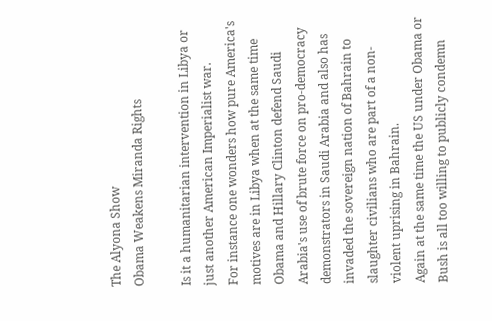The Alyona Show
Obama Weakens Miranda Rights

Is it a humanitarian intervention in Libya or just another American Imperialist war.
For instance one wonders how pure America's motives are in Libya when at the same time Obama and Hillary Clinton defend Saudi Arabia's use of brute force on pro-democracy demonstrators in Saudi Arabia and also has invaded the sovereign nation of Bahrain to slaughter civilians who are part of a non-violent uprising in Bahrain.
Again at the same time the US under Obama or Bush is all too willing to publicly condemn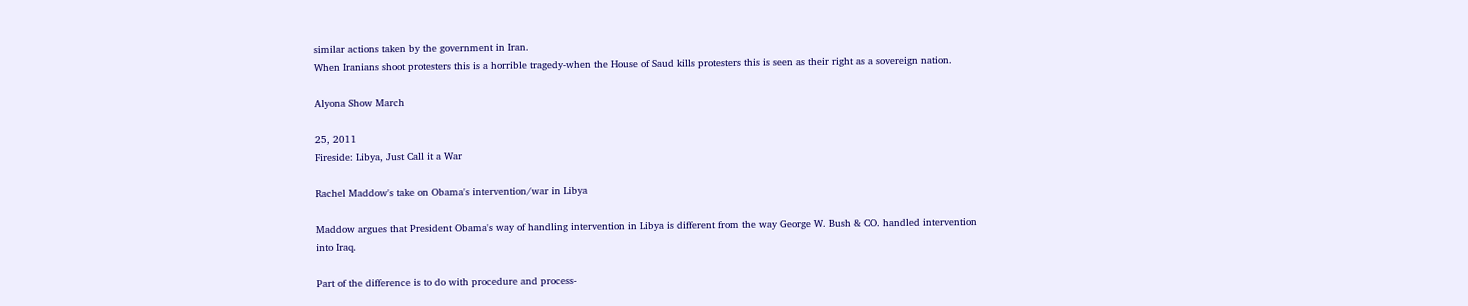similar actions taken by the government in Iran.
When Iranians shoot protesters this is a horrible tragedy-when the House of Saud kills protesters this is seen as their right as a sovereign nation.

Alyona Show March

25, 2011
Fireside: Libya, Just Call it a War

Rachel Maddow's take on Obama's intervention/war in Libya

Maddow argues that President Obama's way of handling intervention in Libya is different from the way George W. Bush & CO. handled intervention into Iraq.

Part of the difference is to do with procedure and process-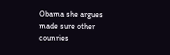Obama she argues made sure other counries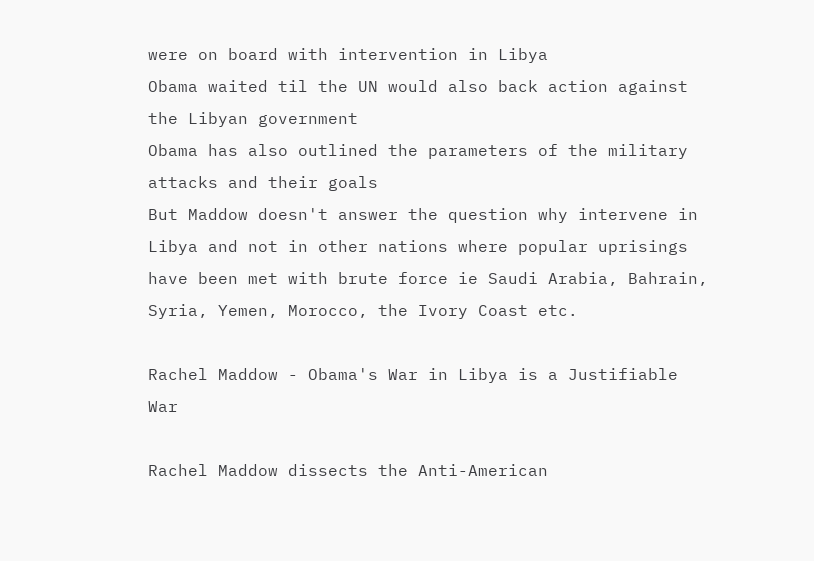were on board with intervention in Libya
Obama waited til the UN would also back action against the Libyan government
Obama has also outlined the parameters of the military attacks and their goals
But Maddow doesn't answer the question why intervene in Libya and not in other nations where popular uprisings have been met with brute force ie Saudi Arabia, Bahrain, Syria, Yemen, Morocco, the Ivory Coast etc.

Rachel Maddow - Obama's War in Libya is a Justifiable War

Rachel Maddow dissects the Anti-American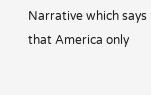Narrative which says that America only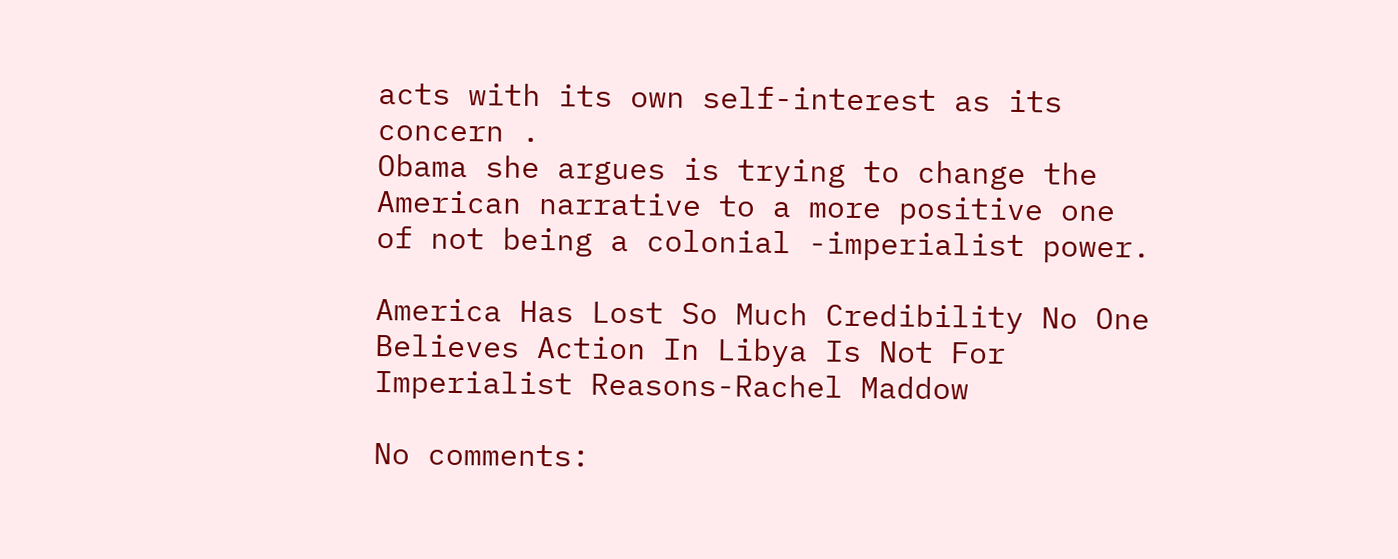acts with its own self-interest as its concern .
Obama she argues is trying to change the American narrative to a more positive one of not being a colonial -imperialist power.

America Has Lost So Much Credibility No One Believes Action In Libya Is Not For Imperialist Reasons-Rachel Maddow

No comments: